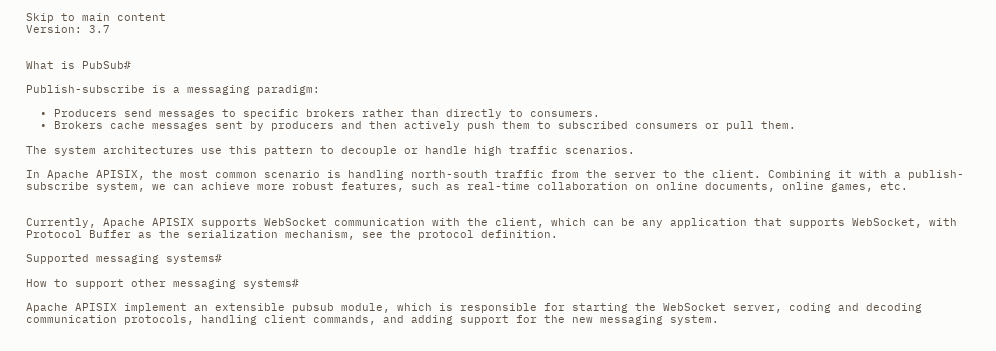Skip to main content
Version: 3.7


What is PubSub#

Publish-subscribe is a messaging paradigm:

  • Producers send messages to specific brokers rather than directly to consumers.
  • Brokers cache messages sent by producers and then actively push them to subscribed consumers or pull them.

The system architectures use this pattern to decouple or handle high traffic scenarios.

In Apache APISIX, the most common scenario is handling north-south traffic from the server to the client. Combining it with a publish-subscribe system, we can achieve more robust features, such as real-time collaboration on online documents, online games, etc.


Currently, Apache APISIX supports WebSocket communication with the client, which can be any application that supports WebSocket, with Protocol Buffer as the serialization mechanism, see the protocol definition.

Supported messaging systems#

How to support other messaging systems#

Apache APISIX implement an extensible pubsub module, which is responsible for starting the WebSocket server, coding and decoding communication protocols, handling client commands, and adding support for the new messaging system.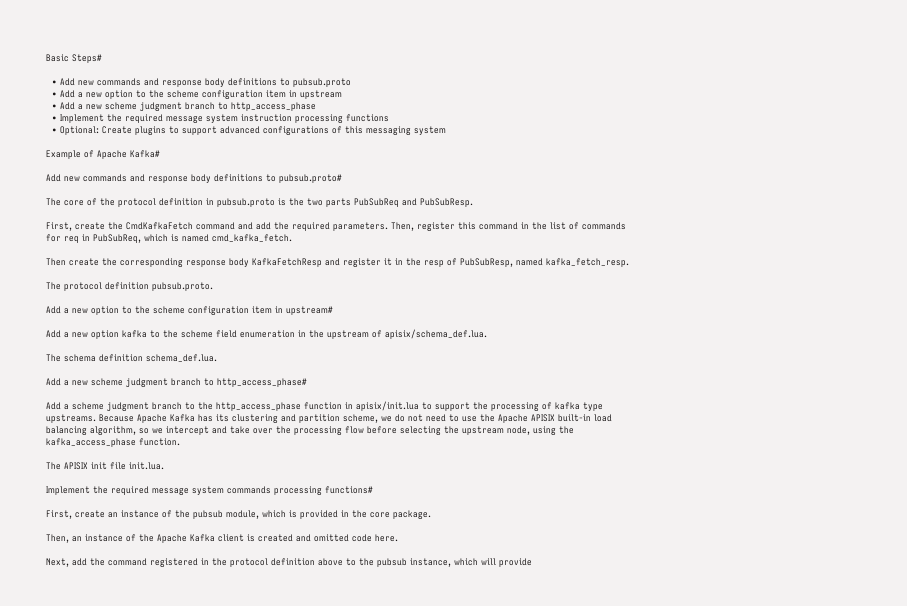Basic Steps#

  • Add new commands and response body definitions to pubsub.proto
  • Add a new option to the scheme configuration item in upstream
  • Add a new scheme judgment branch to http_access_phase
  • Implement the required message system instruction processing functions
  • Optional: Create plugins to support advanced configurations of this messaging system

Example of Apache Kafka#

Add new commands and response body definitions to pubsub.proto#

The core of the protocol definition in pubsub.proto is the two parts PubSubReq and PubSubResp.

First, create the CmdKafkaFetch command and add the required parameters. Then, register this command in the list of commands for req in PubSubReq, which is named cmd_kafka_fetch.

Then create the corresponding response body KafkaFetchResp and register it in the resp of PubSubResp, named kafka_fetch_resp.

The protocol definition pubsub.proto.

Add a new option to the scheme configuration item in upstream#

Add a new option kafka to the scheme field enumeration in the upstream of apisix/schema_def.lua.

The schema definition schema_def.lua.

Add a new scheme judgment branch to http_access_phase#

Add a scheme judgment branch to the http_access_phase function in apisix/init.lua to support the processing of kafka type upstreams. Because Apache Kafka has its clustering and partition scheme, we do not need to use the Apache APISIX built-in load balancing algorithm, so we intercept and take over the processing flow before selecting the upstream node, using the kafka_access_phase function.

The APISIX init file init.lua.

Implement the required message system commands processing functions#

First, create an instance of the pubsub module, which is provided in the core package.

Then, an instance of the Apache Kafka client is created and omitted code here.

Next, add the command registered in the protocol definition above to the pubsub instance, which will provide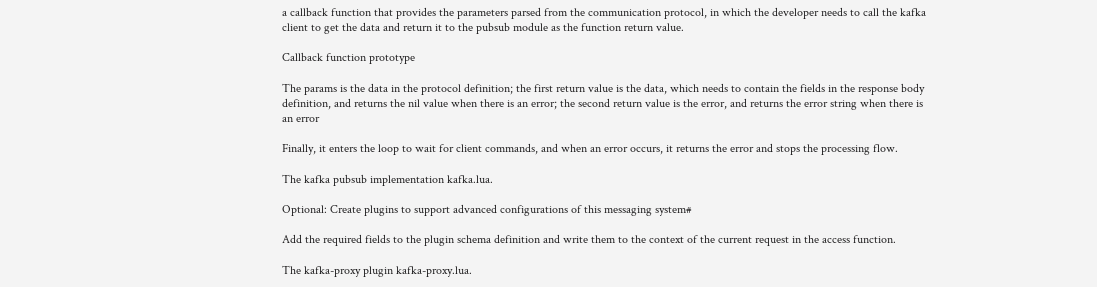a callback function that provides the parameters parsed from the communication protocol, in which the developer needs to call the kafka client to get the data and return it to the pubsub module as the function return value.

Callback function prototype

The params is the data in the protocol definition; the first return value is the data, which needs to contain the fields in the response body definition, and returns the nil value when there is an error; the second return value is the error, and returns the error string when there is an error

Finally, it enters the loop to wait for client commands, and when an error occurs, it returns the error and stops the processing flow.

The kafka pubsub implementation kafka.lua.

Optional: Create plugins to support advanced configurations of this messaging system#

Add the required fields to the plugin schema definition and write them to the context of the current request in the access function.

The kafka-proxy plugin kafka-proxy.lua.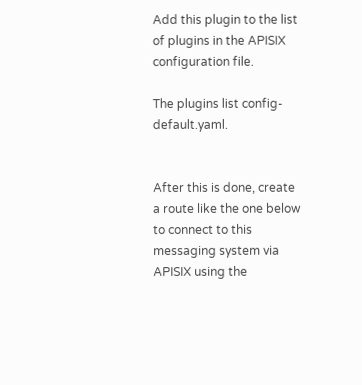Add this plugin to the list of plugins in the APISIX configuration file.

The plugins list config-default.yaml.


After this is done, create a route like the one below to connect to this messaging system via APISIX using the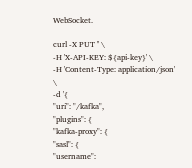WebSocket.

curl -X PUT '' \
-H 'X-API-KEY: ${api-key}' \
-H 'Content-Type: application/json' \
-d '{
"uri": "/kafka",
"plugins": {
"kafka-proxy": {
"sasl": {
"username":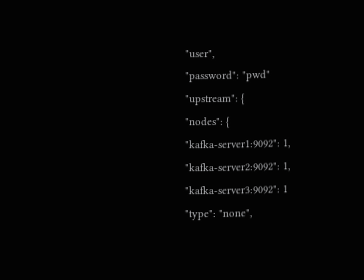"user",
"password": "pwd"
"upstream": {
"nodes": {
"kafka-server1:9092": 1,
"kafka-server2:9092": 1,
"kafka-server3:9092": 1
"type": "none",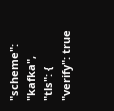"scheme": "kafka",
"tls": {
"verify": true